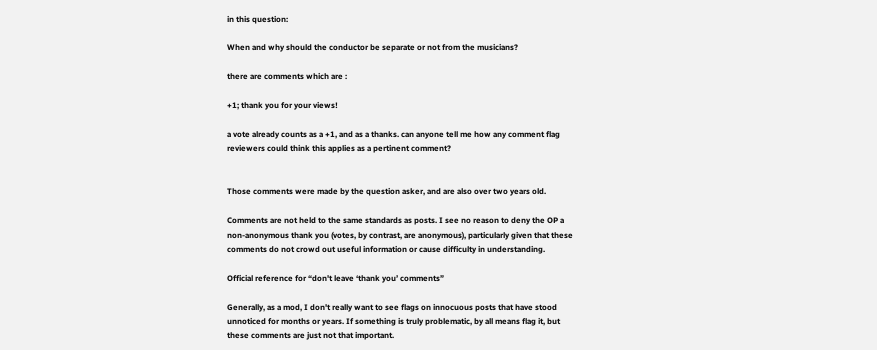in this question:

When and why should the conductor be separate or not from the musicians?

there are comments which are :

+1; thank you for your views!

a vote already counts as a +1, and as a thanks. can anyone tell me how any comment flag reviewers could think this applies as a pertinent comment?


Those comments were made by the question asker, and are also over two years old.

Comments are not held to the same standards as posts. I see no reason to deny the OP a non-anonymous thank you (votes, by contrast, are anonymous), particularly given that these comments do not crowd out useful information or cause difficulty in understanding.

Official reference for “don't leave ‘thank you’ comments”

Generally, as a mod, I don't really want to see flags on innocuous posts that have stood unnoticed for months or years. If something is truly problematic, by all means flag it, but these comments are just not that important.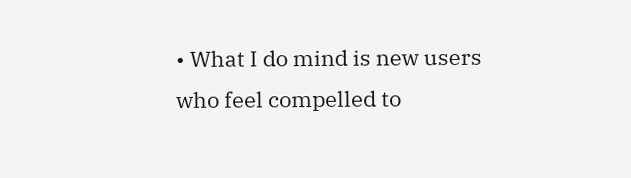• What I do mind is new users who feel compelled to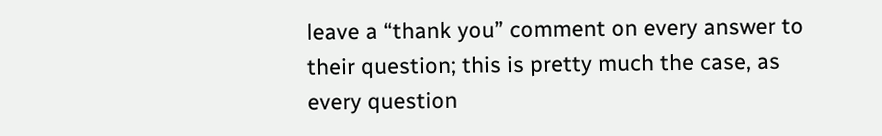leave a “thank you” comment on every answer to their question; this is pretty much the case, as every question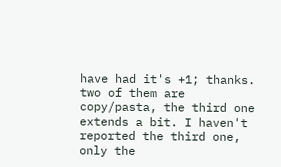have had it's +1; thanks. two of them are copy/pasta, the third one extends a bit. I haven't reported the third one, only the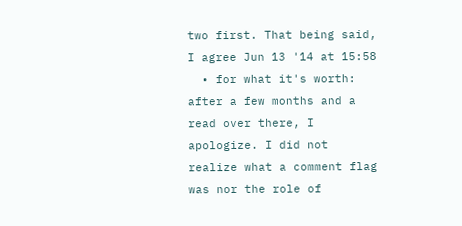two first. That being said, I agree Jun 13 '14 at 15:58
  • for what it's worth: after a few months and a read over there, I apologize. I did not realize what a comment flag was nor the role of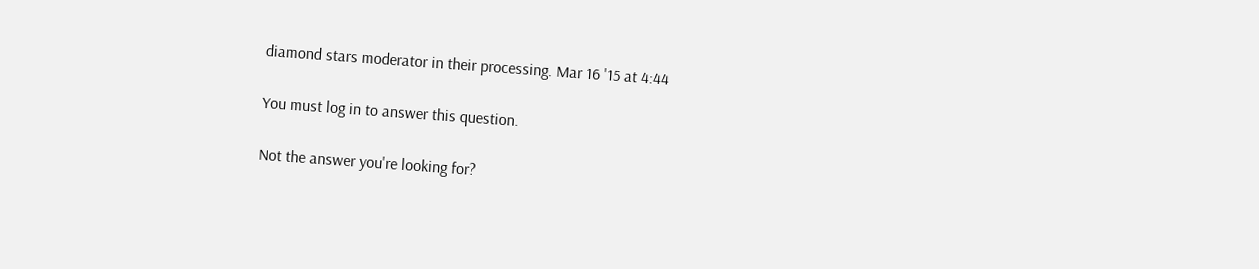diamond stars moderator in their processing. Mar 16 '15 at 4:44

You must log in to answer this question.

Not the answer you're looking for?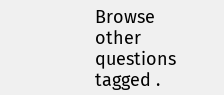Browse other questions tagged .